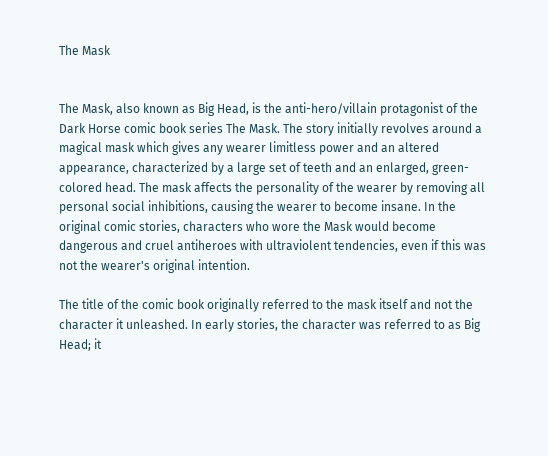The Mask


The Mask, also known as Big Head, is the anti-hero/villain protagonist of the Dark Horse comic book series The Mask. The story initially revolves around a magical mask which gives any wearer limitless power and an altered appearance, characterized by a large set of teeth and an enlarged, green-colored head. The mask affects the personality of the wearer by removing all personal social inhibitions, causing the wearer to become insane. In the original comic stories, characters who wore the Mask would become dangerous and cruel antiheroes with ultraviolent tendencies, even if this was not the wearer's original intention.

The title of the comic book originally referred to the mask itself and not the character it unleashed. In early stories, the character was referred to as Big Head; it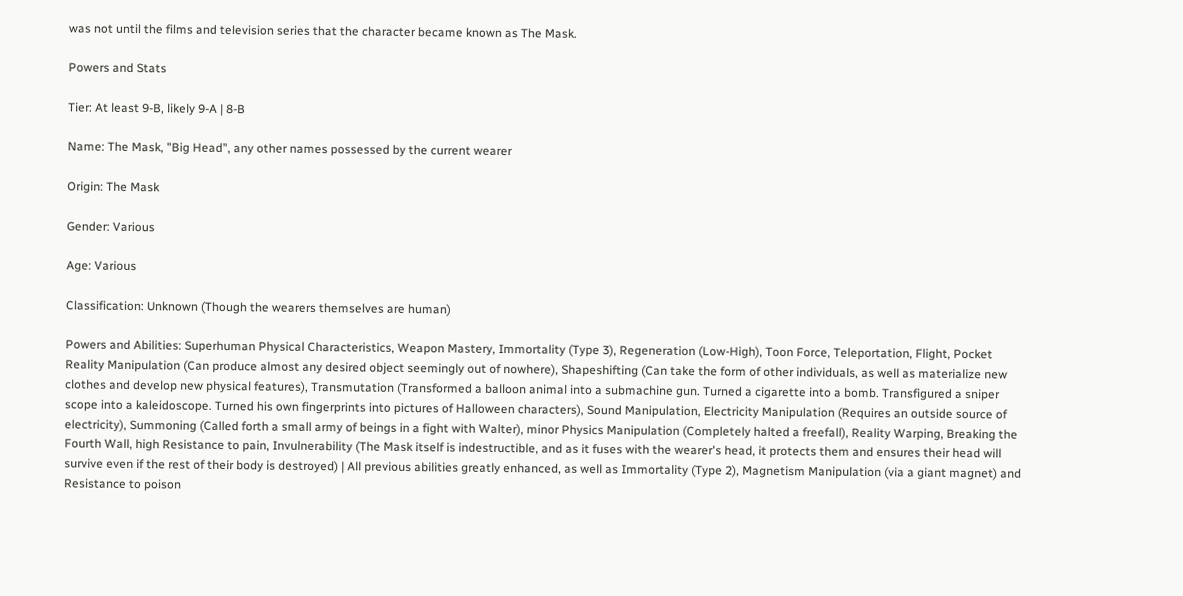was not until the films and television series that the character became known as The Mask.

Powers and Stats

Tier: At least 9-B, likely 9-A | 8-B

Name: The Mask, "Big Head", any other names possessed by the current wearer

Origin: The Mask

Gender: Various

Age: Various

Classification: Unknown (Though the wearers themselves are human)

Powers and Abilities: Superhuman Physical Characteristics, Weapon Mastery, Immortality (Type 3), Regeneration (Low-High), Toon Force, Teleportation, Flight, Pocket Reality Manipulation (Can produce almost any desired object seemingly out of nowhere), Shapeshifting (Can take the form of other individuals, as well as materialize new clothes and develop new physical features), Transmutation (Transformed a balloon animal into a submachine gun. Turned a cigarette into a bomb. Transfigured a sniper scope into a kaleidoscope. Turned his own fingerprints into pictures of Halloween characters), Sound Manipulation, Electricity Manipulation (Requires an outside source of electricity), Summoning (Called forth a small army of beings in a fight with Walter), minor Physics Manipulation (Completely halted a freefall), Reality Warping, Breaking the Fourth Wall, high Resistance to pain, Invulnerability (The Mask itself is indestructible, and as it fuses with the wearer's head, it protects them and ensures their head will survive even if the rest of their body is destroyed) | All previous abilities greatly enhanced, as well as Immortality (Type 2), Magnetism Manipulation (via a giant magnet) and Resistance to poison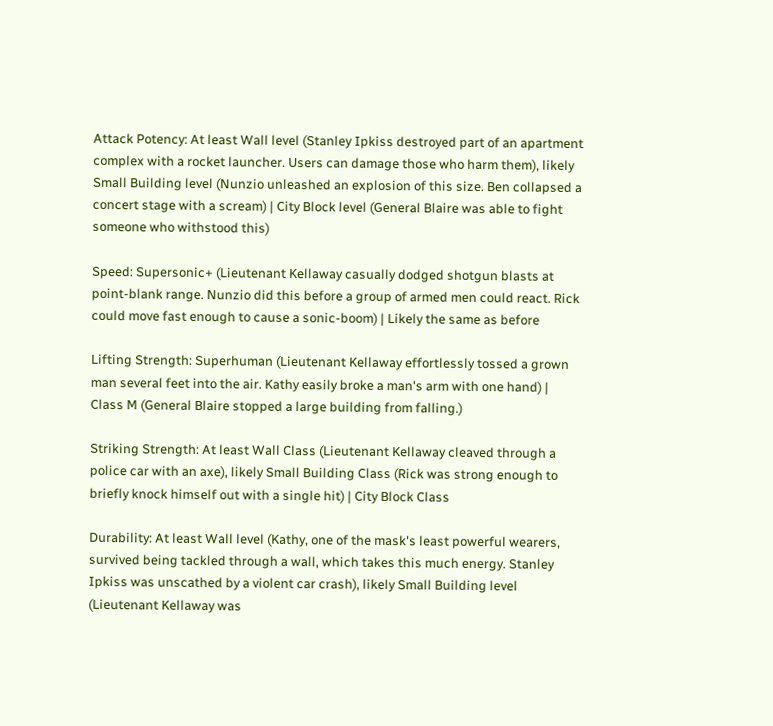Attack Potency: At least Wall level (Stanley Ipkiss destroyed part of an apartment complex with a rocket launcher. Users can damage those who harm them), likely Small Building level (Nunzio unleashed an explosion of this size. Ben collapsed a concert stage with a scream) | City Block level (General Blaire was able to fight someone who withstood this)

Speed: Supersonic+ (Lieutenant Kellaway casually dodged shotgun blasts at point-blank range. Nunzio did this before a group of armed men could react. Rick could move fast enough to cause a sonic-boom) | Likely the same as before

Lifting Strength: Superhuman (Lieutenant Kellaway effortlessly tossed a grown man several feet into the air. Kathy easily broke a man's arm with one hand) | Class M (General Blaire stopped a large building from falling.)

Striking Strength: At least Wall Class (Lieutenant Kellaway cleaved through a police car with an axe), likely Small Building Class (Rick was strong enough to briefly knock himself out with a single hit) | City Block Class

Durability: At least Wall level (Kathy, one of the mask's least powerful wearers, survived being tackled through a wall, which takes this much energy. Stanley Ipkiss was unscathed by a violent car crash), likely Small Building level (Lieutenant Kellaway was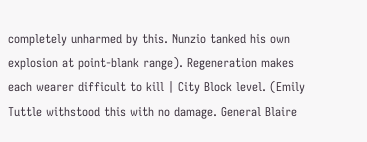completely unharmed by this. Nunzio tanked his own explosion at point-blank range). Regeneration makes each wearer difficult to kill | City Block level. (Emily Tuttle withstood this with no damage. General Blaire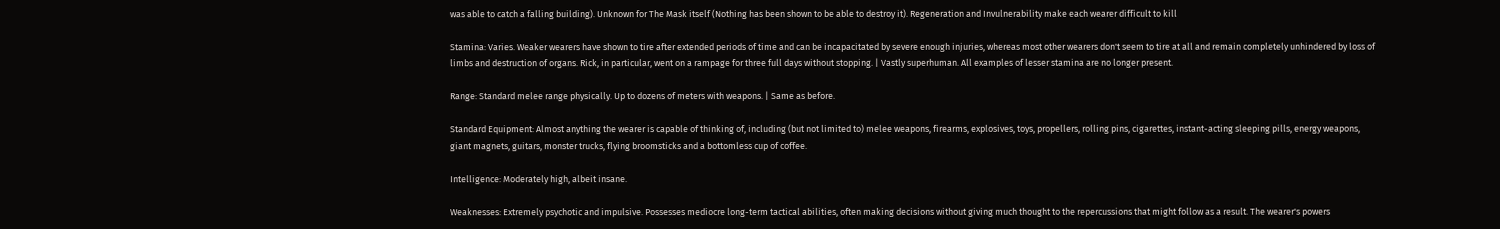was able to catch a falling building). Unknown for The Mask itself (Nothing has been shown to be able to destroy it). Regeneration and Invulnerability make each wearer difficult to kill

Stamina: Varies. Weaker wearers have shown to tire after extended periods of time and can be incapacitated by severe enough injuries, whereas most other wearers don't seem to tire at all and remain completely unhindered by loss of limbs and destruction of organs. Rick, in particular, went on a rampage for three full days without stopping. | Vastly superhuman. All examples of lesser stamina are no longer present.

Range: Standard melee range physically. Up to dozens of meters with weapons. | Same as before.

Standard Equipment: Almost anything the wearer is capable of thinking of, including (but not limited to) melee weapons, firearms, explosives, toys, propellers, rolling pins, cigarettes, instant-acting sleeping pills, energy weapons, giant magnets, guitars, monster trucks, flying broomsticks and a bottomless cup of coffee.

Intelligence: Moderately high, albeit insane.

Weaknesses: Extremely psychotic and impulsive. Possesses mediocre long-term tactical abilities, often making decisions without giving much thought to the repercussions that might follow as a result. The wearer's powers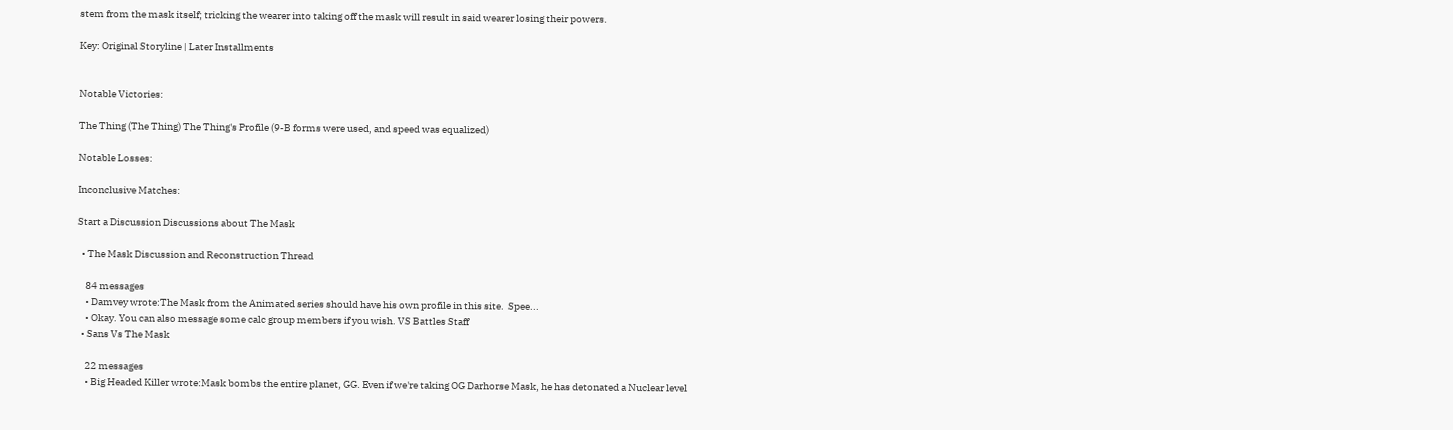stem from the mask itself; tricking the wearer into taking off the mask will result in said wearer losing their powers.

Key: Original Storyline | Later Installments


Notable Victories:

The Thing (The Thing) The Thing's Profile (9-B forms were used, and speed was equalized)

Notable Losses:

Inconclusive Matches:

Start a Discussion Discussions about The Mask

  • The Mask Discussion and Reconstruction Thread

    84 messages
    • Damvey wrote:The Mask from the Animated series should have his own profile in this site.  Spee...
    • Okay. You can also message some calc group members if you wish. VS Battles Staff
  • Sans Vs The Mask

    22 messages
    • Big Headed Killer wrote:Mask bombs the entire planet, GG. Even if we're taking OG Darhorse Mask, he has detonated a Nuclear level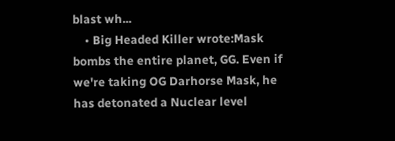blast wh...
    • Big Headed Killer wrote:Mask bombs the entire planet, GG. Even if we're taking OG Darhorse Mask, he has detonated a Nuclear level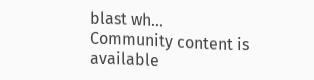blast wh...
Community content is available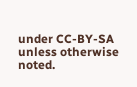under CC-BY-SA unless otherwise noted.